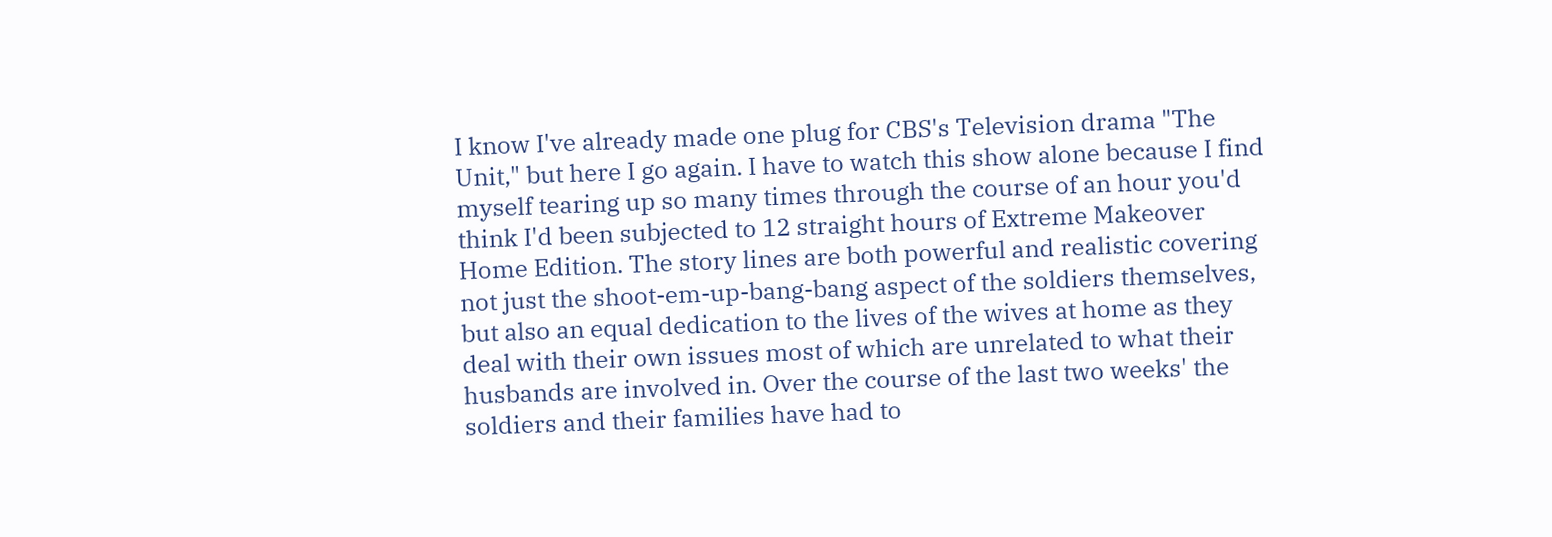I know I've already made one plug for CBS's Television drama "The Unit," but here I go again. I have to watch this show alone because I find myself tearing up so many times through the course of an hour you'd think I'd been subjected to 12 straight hours of Extreme Makeover Home Edition. The story lines are both powerful and realistic covering not just the shoot-em-up-bang-bang aspect of the soldiers themselves, but also an equal dedication to the lives of the wives at home as they deal with their own issues most of which are unrelated to what their husbands are involved in. Over the course of the last two weeks' the soldiers and their families have had to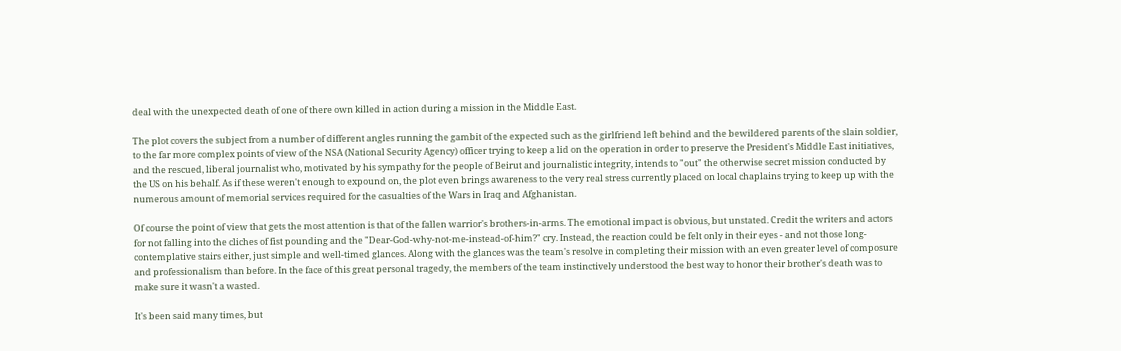deal with the unexpected death of one of there own killed in action during a mission in the Middle East.

The plot covers the subject from a number of different angles running the gambit of the expected such as the girlfriend left behind and the bewildered parents of the slain soldier, to the far more complex points of view of the NSA (National Security Agency) officer trying to keep a lid on the operation in order to preserve the President's Middle East initiatives, and the rescued, liberal journalist who, motivated by his sympathy for the people of Beirut and journalistic integrity, intends to "out" the otherwise secret mission conducted by the US on his behalf. As if these weren't enough to expound on, the plot even brings awareness to the very real stress currently placed on local chaplains trying to keep up with the numerous amount of memorial services required for the casualties of the Wars in Iraq and Afghanistan.

Of course the point of view that gets the most attention is that of the fallen warrior's brothers-in-arms. The emotional impact is obvious, but unstated. Credit the writers and actors for not falling into the cliches of fist pounding and the "Dear-God-why-not-me-instead-of-him?" cry. Instead, the reaction could be felt only in their eyes - and not those long-contemplative stairs either, just simple and well-timed glances. Along with the glances was the team's resolve in completing their mission with an even greater level of composure and professionalism than before. In the face of this great personal tragedy, the members of the team instinctively understood the best way to honor their brother's death was to make sure it wasn't a wasted.

It's been said many times, but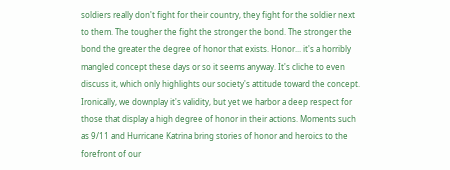soldiers really don't fight for their country, they fight for the soldier next to them. The tougher the fight the stronger the bond. The stronger the bond the greater the degree of honor that exists. Honor... it's a horribly mangled concept these days or so it seems anyway. It's cliche to even discuss it, which only highlights our society's attitude toward the concept. Ironically, we downplay it's validity, but yet we harbor a deep respect for those that display a high degree of honor in their actions. Moments such as 9/11 and Hurricane Katrina bring stories of honor and heroics to the forefront of our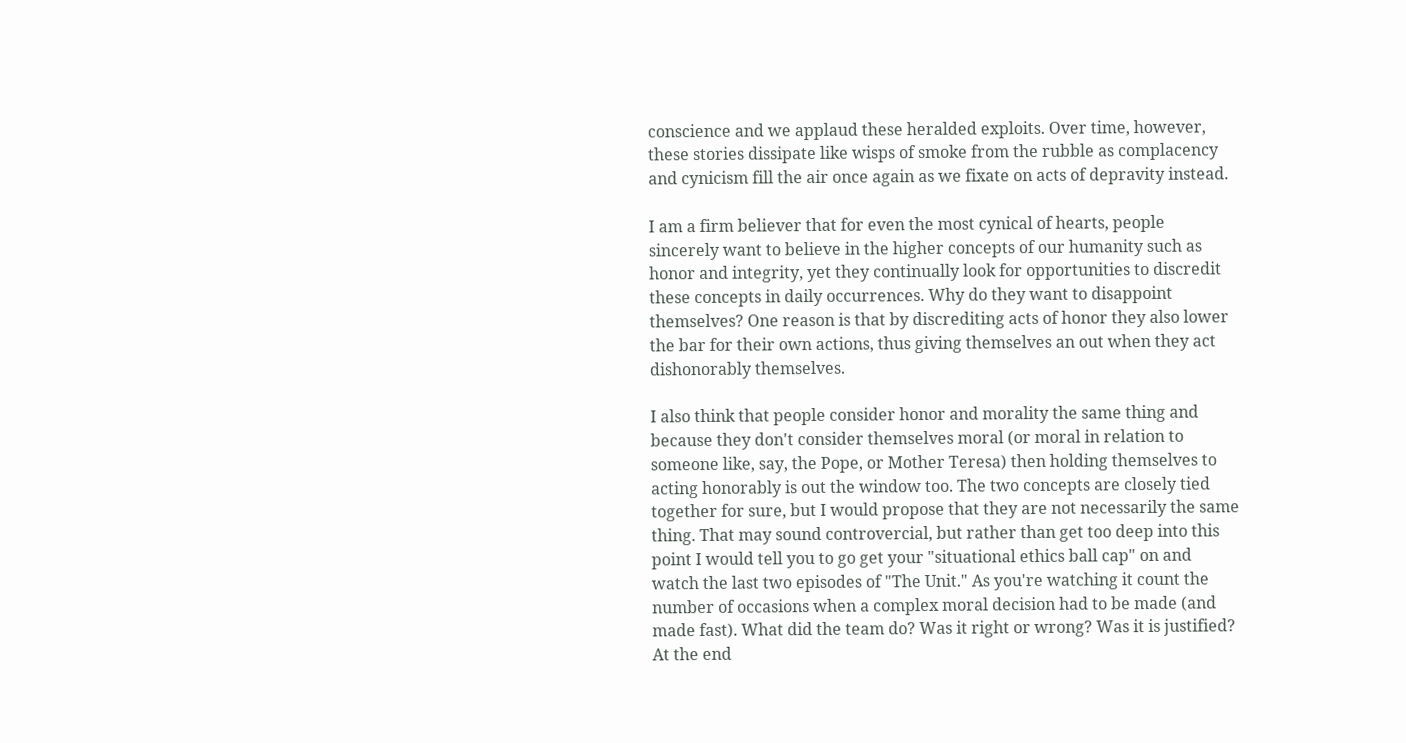conscience and we applaud these heralded exploits. Over time, however, these stories dissipate like wisps of smoke from the rubble as complacency and cynicism fill the air once again as we fixate on acts of depravity instead.

I am a firm believer that for even the most cynical of hearts, people sincerely want to believe in the higher concepts of our humanity such as honor and integrity, yet they continually look for opportunities to discredit these concepts in daily occurrences. Why do they want to disappoint themselves? One reason is that by discrediting acts of honor they also lower the bar for their own actions, thus giving themselves an out when they act dishonorably themselves.

I also think that people consider honor and morality the same thing and because they don't consider themselves moral (or moral in relation to someone like, say, the Pope, or Mother Teresa) then holding themselves to acting honorably is out the window too. The two concepts are closely tied together for sure, but I would propose that they are not necessarily the same thing. That may sound controvercial, but rather than get too deep into this point I would tell you to go get your "situational ethics ball cap" on and watch the last two episodes of "The Unit." As you're watching it count the number of occasions when a complex moral decision had to be made (and made fast). What did the team do? Was it right or wrong? Was it is justified? At the end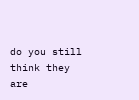do you still think they are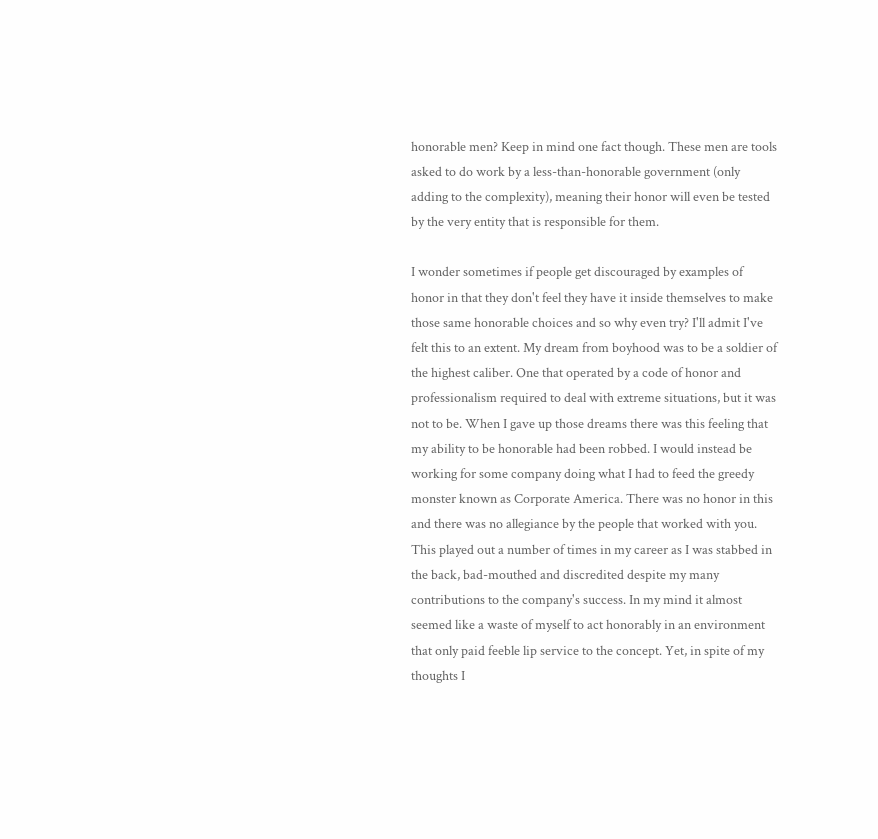honorable men? Keep in mind one fact though. These men are tools asked to do work by a less-than-honorable government (only adding to the complexity), meaning their honor will even be tested by the very entity that is responsible for them.

I wonder sometimes if people get discouraged by examples of honor in that they don't feel they have it inside themselves to make those same honorable choices and so why even try? I'll admit I've felt this to an extent. My dream from boyhood was to be a soldier of the highest caliber. One that operated by a code of honor and professionalism required to deal with extreme situations, but it was not to be. When I gave up those dreams there was this feeling that my ability to be honorable had been robbed. I would instead be working for some company doing what I had to feed the greedy monster known as Corporate America. There was no honor in this and there was no allegiance by the people that worked with you. This played out a number of times in my career as I was stabbed in the back, bad-mouthed and discredited despite my many contributions to the company's success. In my mind it almost seemed like a waste of myself to act honorably in an environment that only paid feeble lip service to the concept. Yet, in spite of my thoughts I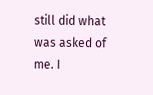still did what was asked of me. I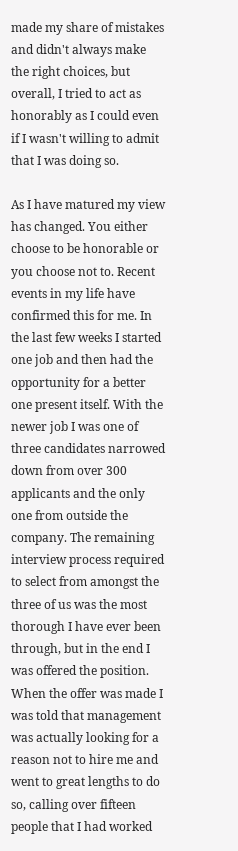made my share of mistakes and didn't always make the right choices, but overall, I tried to act as honorably as I could even if I wasn't willing to admit that I was doing so.

As I have matured my view has changed. You either choose to be honorable or you choose not to. Recent events in my life have confirmed this for me. In the last few weeks I started one job and then had the opportunity for a better one present itself. With the newer job I was one of three candidates narrowed down from over 300 applicants and the only one from outside the company. The remaining interview process required to select from amongst the three of us was the most thorough I have ever been through, but in the end I was offered the position. When the offer was made I was told that management was actually looking for a reason not to hire me and went to great lengths to do so, calling over fifteen people that I had worked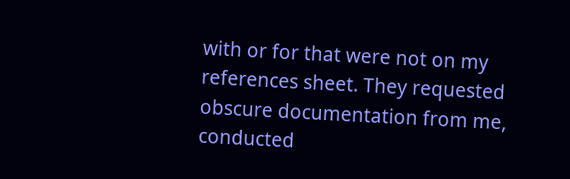with or for that were not on my references sheet. They requested obscure documentation from me, conducted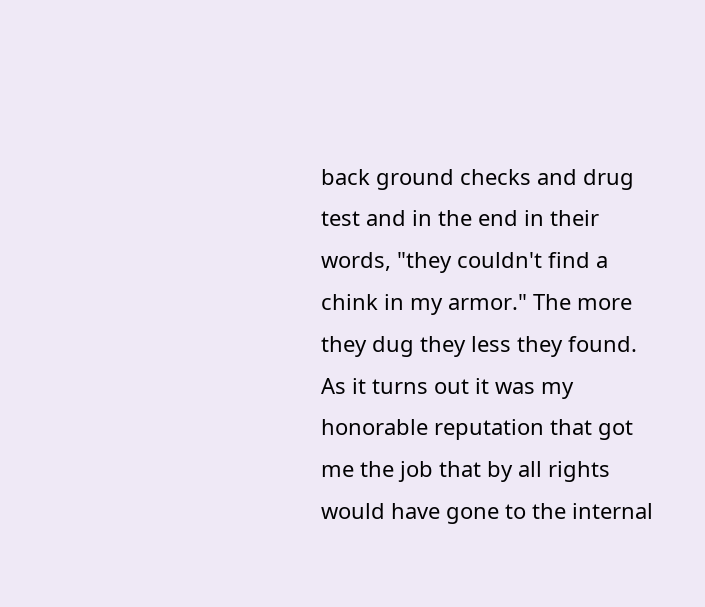back ground checks and drug test and in the end in their words, "they couldn't find a chink in my armor." The more they dug they less they found. As it turns out it was my honorable reputation that got me the job that by all rights would have gone to the internal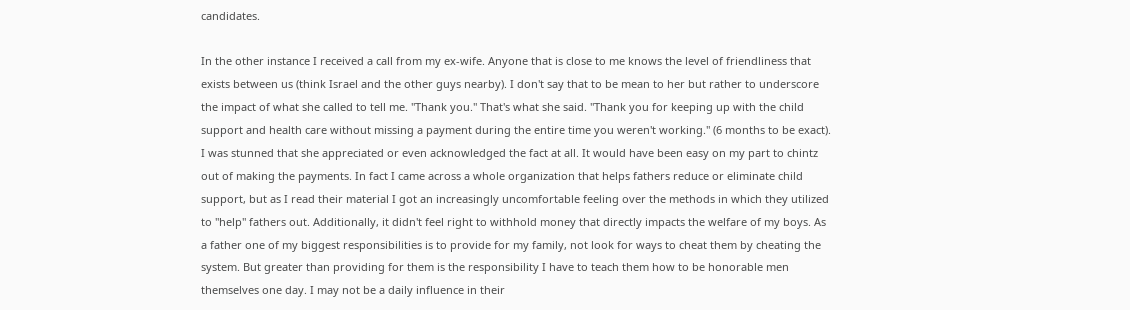candidates.

In the other instance I received a call from my ex-wife. Anyone that is close to me knows the level of friendliness that exists between us (think Israel and the other guys nearby). I don't say that to be mean to her but rather to underscore the impact of what she called to tell me. "Thank you." That's what she said. "Thank you for keeping up with the child support and health care without missing a payment during the entire time you weren't working." (6 months to be exact). I was stunned that she appreciated or even acknowledged the fact at all. It would have been easy on my part to chintz out of making the payments. In fact I came across a whole organization that helps fathers reduce or eliminate child support, but as I read their material I got an increasingly uncomfortable feeling over the methods in which they utilized to "help" fathers out. Additionally, it didn't feel right to withhold money that directly impacts the welfare of my boys. As a father one of my biggest responsibilities is to provide for my family, not look for ways to cheat them by cheating the system. But greater than providing for them is the responsibility I have to teach them how to be honorable men themselves one day. I may not be a daily influence in their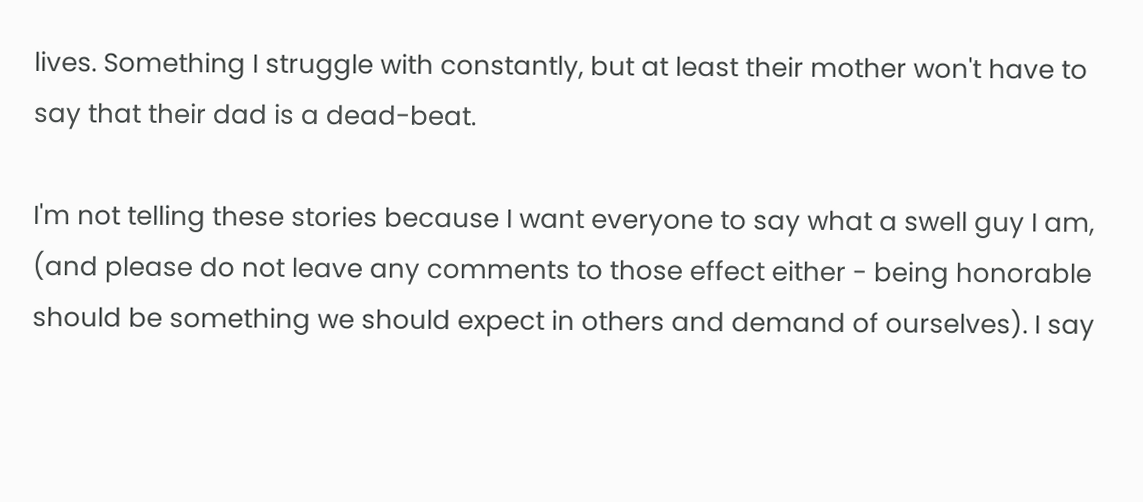lives. Something I struggle with constantly, but at least their mother won't have to say that their dad is a dead-beat.

I'm not telling these stories because I want everyone to say what a swell guy I am, (and please do not leave any comments to those effect either - being honorable should be something we should expect in others and demand of ourselves). I say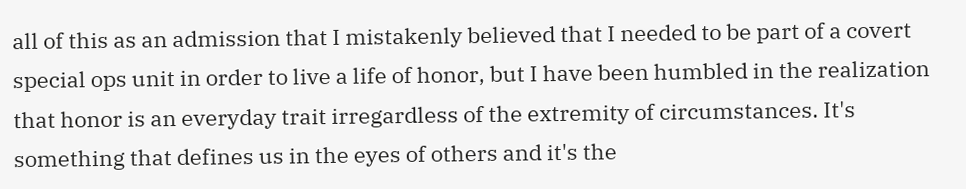all of this as an admission that I mistakenly believed that I needed to be part of a covert special ops unit in order to live a life of honor, but I have been humbled in the realization that honor is an everyday trait irregardless of the extremity of circumstances. It's something that defines us in the eyes of others and it's the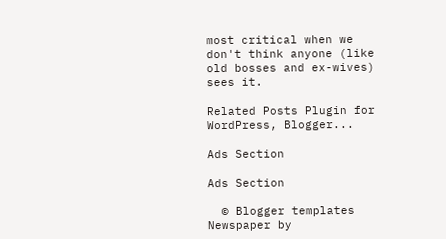most critical when we don't think anyone (like old bosses and ex-wives) sees it.

Related Posts Plugin for WordPress, Blogger...

Ads Section

Ads Section

  © Blogger templates Newspaper by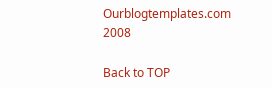Ourblogtemplates.com 2008

Back to TOP